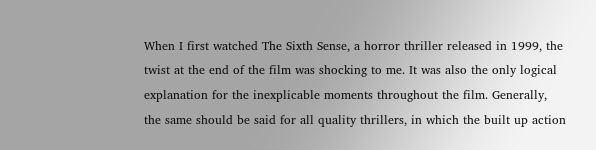When I first watched The Sixth Sense, a horror thriller released in 1999, the twist at the end of the film was shocking to me. It was also the only logical explanation for the inexplicable moments throughout the film. Generally, the same should be said for all quality thrillers, in which the built up action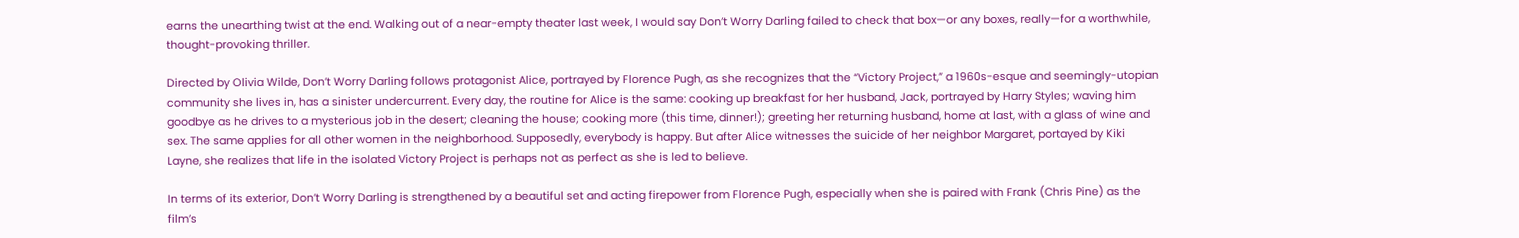earns the unearthing twist at the end. Walking out of a near-empty theater last week, I would say Don’t Worry Darling failed to check that box—or any boxes, really—for a worthwhile, thought-provoking thriller.

Directed by Olivia Wilde, Don’t Worry Darling follows protagonist Alice, portrayed by Florence Pugh, as she recognizes that the “Victory Project,” a 1960s-esque and seemingly-utopian community she lives in, has a sinister undercurrent. Every day, the routine for Alice is the same: cooking up breakfast for her husband, Jack, portrayed by Harry Styles; waving him goodbye as he drives to a mysterious job in the desert; cleaning the house; cooking more (this time, dinner!); greeting her returning husband, home at last, with a glass of wine and sex. The same applies for all other women in the neighborhood. Supposedly, everybody is happy. But after Alice witnesses the suicide of her neighbor Margaret, portayed by Kiki Layne, she realizes that life in the isolated Victory Project is perhaps not as perfect as she is led to believe.

In terms of its exterior, Don’t Worry Darling is strengthened by a beautiful set and acting firepower from Florence Pugh, especially when she is paired with Frank (Chris Pine) as the film’s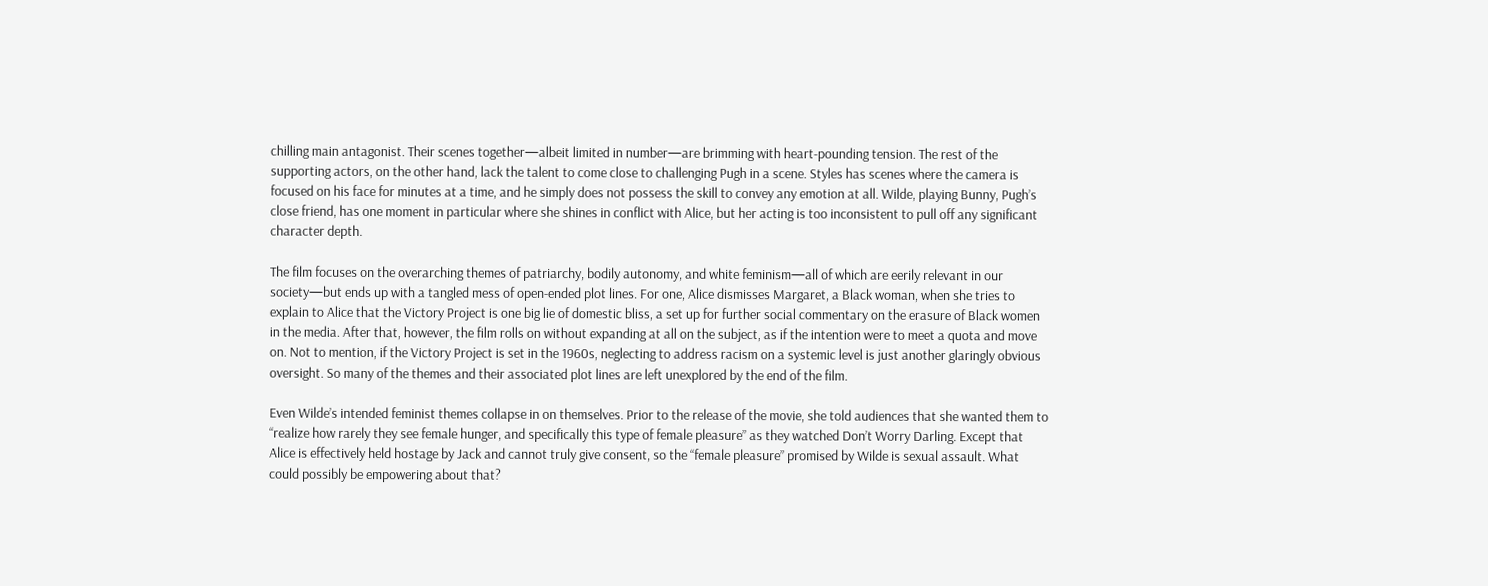chilling main antagonist. Their scenes together—albeit limited in number—are brimming with heart-pounding tension. The rest of the supporting actors, on the other hand, lack the talent to come close to challenging Pugh in a scene. Styles has scenes where the camera is focused on his face for minutes at a time, and he simply does not possess the skill to convey any emotion at all. Wilde, playing Bunny, Pugh’s close friend, has one moment in particular where she shines in conflict with Alice, but her acting is too inconsistent to pull off any significant character depth.

The film focuses on the overarching themes of patriarchy, bodily autonomy, and white feminism—all of which are eerily relevant in our society—but ends up with a tangled mess of open-ended plot lines. For one, Alice dismisses Margaret, a Black woman, when she tries to explain to Alice that the Victory Project is one big lie of domestic bliss, a set up for further social commentary on the erasure of Black women in the media. After that, however, the film rolls on without expanding at all on the subject, as if the intention were to meet a quota and move on. Not to mention, if the Victory Project is set in the 1960s, neglecting to address racism on a systemic level is just another glaringly obvious oversight. So many of the themes and their associated plot lines are left unexplored by the end of the film.

Even Wilde’s intended feminist themes collapse in on themselves. Prior to the release of the movie, she told audiences that she wanted them to “realize how rarely they see female hunger, and specifically this type of female pleasure” as they watched Don’t Worry Darling. Except that Alice is effectively held hostage by Jack and cannot truly give consent, so the “female pleasure” promised by Wilde is sexual assault. What could possibly be empowering about that?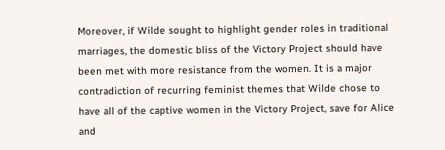Moreover, if Wilde sought to highlight gender roles in traditional marriages, the domestic bliss of the Victory Project should have been met with more resistance from the women. It is a major contradiction of recurring feminist themes that Wilde chose to have all of the captive women in the Victory Project, save for Alice and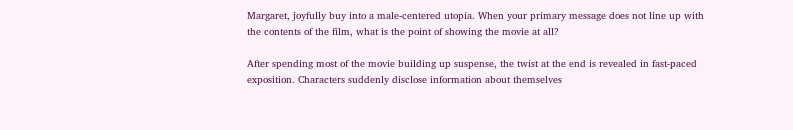Margaret, joyfully buy into a male-centered utopia. When your primary message does not line up with the contents of the film, what is the point of showing the movie at all?

After spending most of the movie building up suspense, the twist at the end is revealed in fast-paced exposition. Characters suddenly disclose information about themselves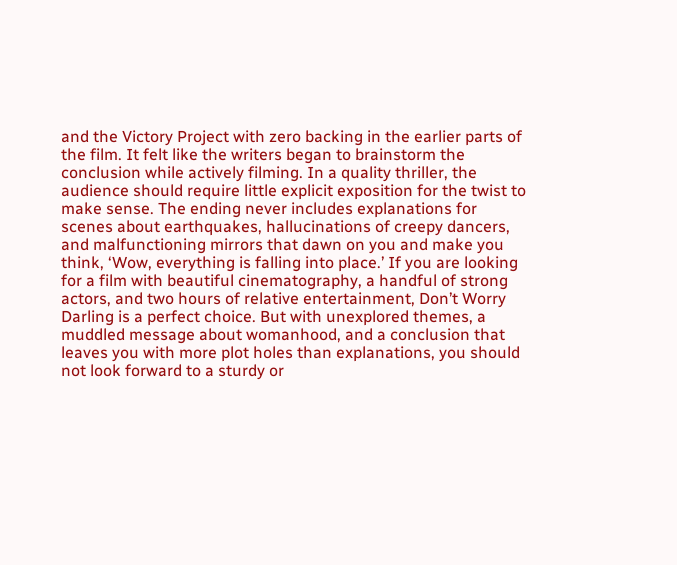and the Victory Project with zero backing in the earlier parts of the film. It felt like the writers began to brainstorm the conclusion while actively filming. In a quality thriller, the audience should require little explicit exposition for the twist to make sense. The ending never includes explanations for scenes about earthquakes, hallucinations of creepy dancers, and malfunctioning mirrors that dawn on you and make you think, ‘Wow, everything is falling into place.’ If you are looking for a film with beautiful cinematography, a handful of strong actors, and two hours of relative entertainment, Don’t Worry Darling is a perfect choice. But with unexplored themes, a muddled message about womanhood, and a conclusion that leaves you with more plot holes than explanations, you should not look forward to a sturdy or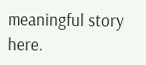meaningful story here.